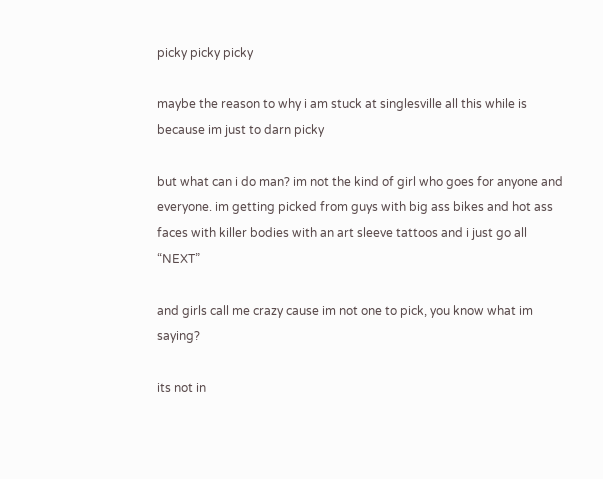picky picky picky

maybe the reason to why i am stuck at singlesville all this while is because im just to darn picky

but what can i do man? im not the kind of girl who goes for anyone and everyone. im getting picked from guys with big ass bikes and hot ass faces with killer bodies with an art sleeve tattoos and i just go all “NEXT”

and girls call me crazy cause im not one to pick, you know what im saying?

its not in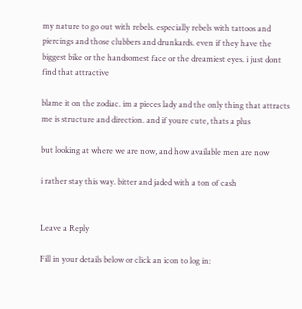my nature to go out with rebels. especially rebels with tattoos and piercings and those clubbers and drunkards. even if they have the biggest bike or the handsomest face or the dreamiest eyes. i just dont find that attractive

blame it on the zodiac. im a pieces lady and the only thing that attracts me is structure and direction. and if youre cute, thats a plus

but looking at where we are now, and how available men are now

i rather stay this way. bitter and jaded with a ton of cash


Leave a Reply

Fill in your details below or click an icon to log in: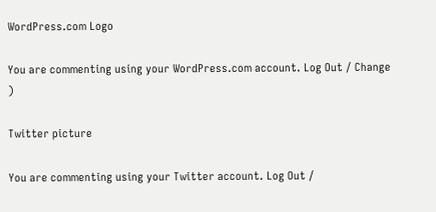WordPress.com Logo

You are commenting using your WordPress.com account. Log Out / Change )

Twitter picture

You are commenting using your Twitter account. Log Out /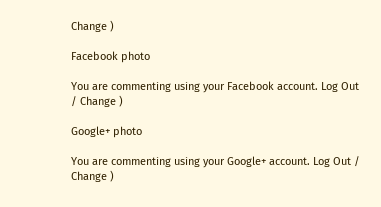Change )

Facebook photo

You are commenting using your Facebook account. Log Out / Change )

Google+ photo

You are commenting using your Google+ account. Log Out / Change )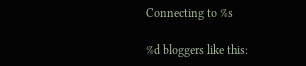Connecting to %s

%d bloggers like this: